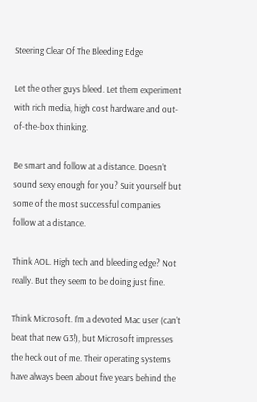Steering Clear Of The Bleeding Edge

Let the other guys bleed. Let them experiment with rich media, high cost hardware and out-of-the-box thinking.

Be smart and follow at a distance. Doesn’t sound sexy enough for you? Suit yourself but some of the most successful companies follow at a distance.

Think AOL. High tech and bleeding edge? Not really. But they seem to be doing just fine.

Think Microsoft. I’m a devoted Mac user (can’t beat that new G3!), but Microsoft impresses the heck out of me. Their operating systems have always been about five years behind the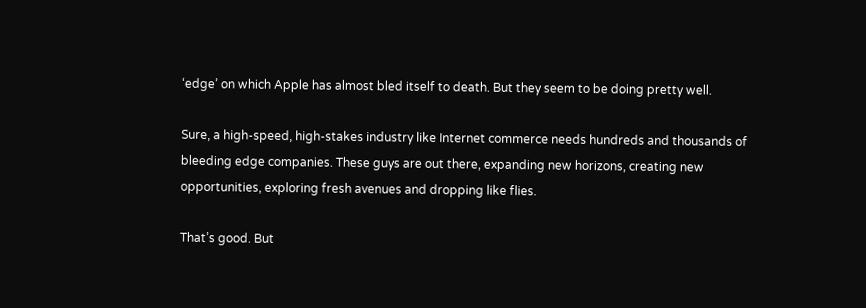‘edge’ on which Apple has almost bled itself to death. But they seem to be doing pretty well.

Sure, a high-speed, high-stakes industry like Internet commerce needs hundreds and thousands of bleeding edge companies. These guys are out there, expanding new horizons, creating new opportunities, exploring fresh avenues and dropping like flies.

That’s good. But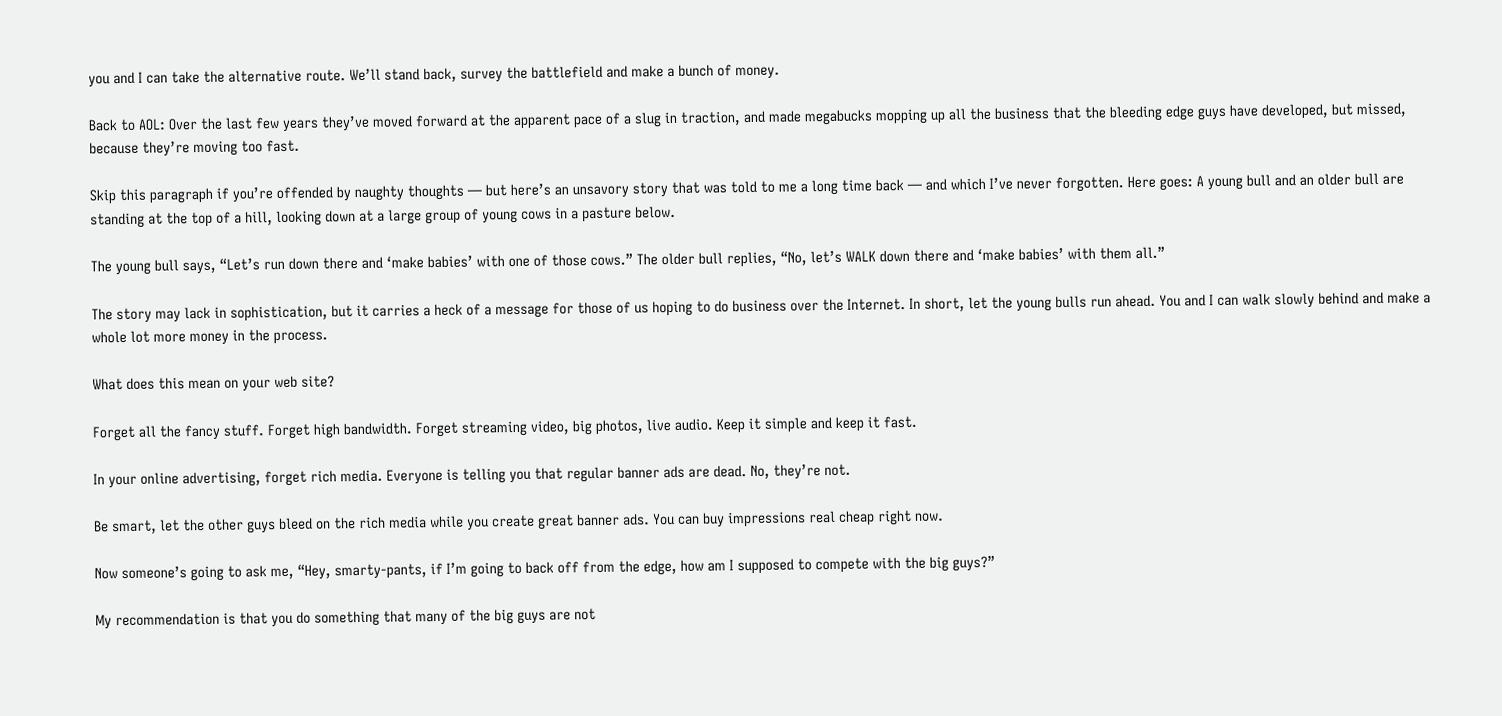you and I can take the alternative route. We’ll stand back, survey the battlefield and make a bunch of money.

Back to AOL: Over the last few years they’ve moved forward at the apparent pace of a slug in traction, and made megabucks mopping up all the business that the bleeding edge guys have developed, but missed, because they’re moving too fast.

Skip this paragraph if you’re offended by naughty thoughts — but here’s an unsavory story that was told to me a long time back — and which I’ve never forgotten. Here goes: A young bull and an older bull are standing at the top of a hill, looking down at a large group of young cows in a pasture below.

The young bull says, “Let’s run down there and ‘make babies’ with one of those cows.” The older bull replies, “No, let’s WALK down there and ‘make babies’ with them all.”

The story may lack in sophistication, but it carries a heck of a message for those of us hoping to do business over the Internet. In short, let the young bulls run ahead. You and I can walk slowly behind and make a whole lot more money in the process.

What does this mean on your web site?

Forget all the fancy stuff. Forget high bandwidth. Forget streaming video, big photos, live audio. Keep it simple and keep it fast.

In your online advertising, forget rich media. Everyone is telling you that regular banner ads are dead. No, they’re not.

Be smart, let the other guys bleed on the rich media while you create great banner ads. You can buy impressions real cheap right now.

Now someone’s going to ask me, “Hey, smarty-pants, if I’m going to back off from the edge, how am I supposed to compete with the big guys?”

My recommendation is that you do something that many of the big guys are not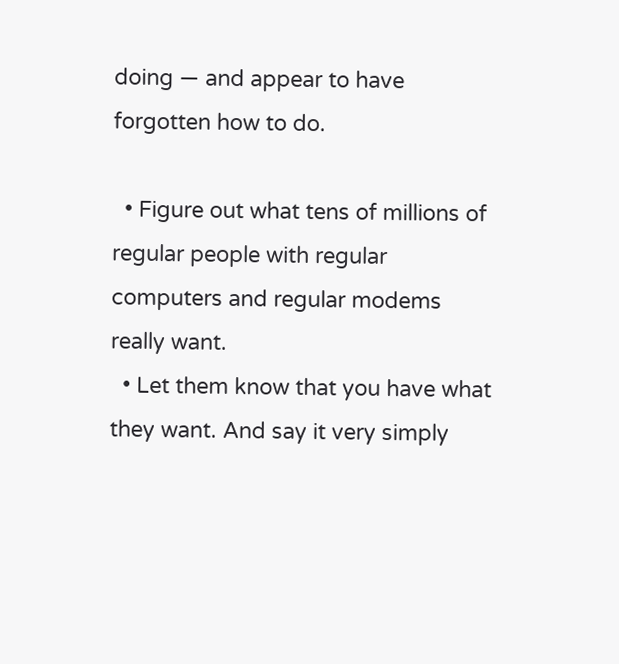doing — and appear to have forgotten how to do.

  • Figure out what tens of millions of regular people with regular computers and regular modems really want.
  • Let them know that you have what they want. And say it very simply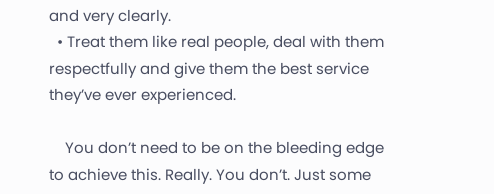and very clearly.
  • Treat them like real people, deal with them respectfully and give them the best service they’ve ever experienced.

    You don’t need to be on the bleeding edge to achieve this. Really. You don’t. Just some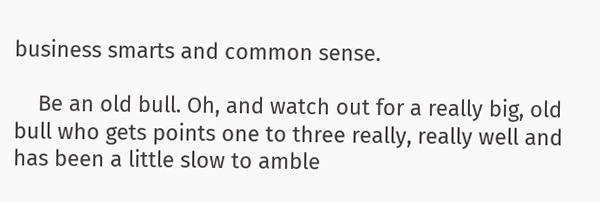business smarts and common sense.

    Be an old bull. Oh, and watch out for a really big, old bull who gets points one to three really, really well and has been a little slow to amble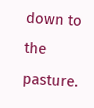down to the pasture.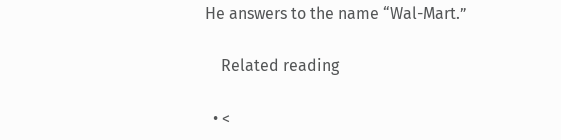He answers to the name “Wal-Mart.”

    Related reading

  • <